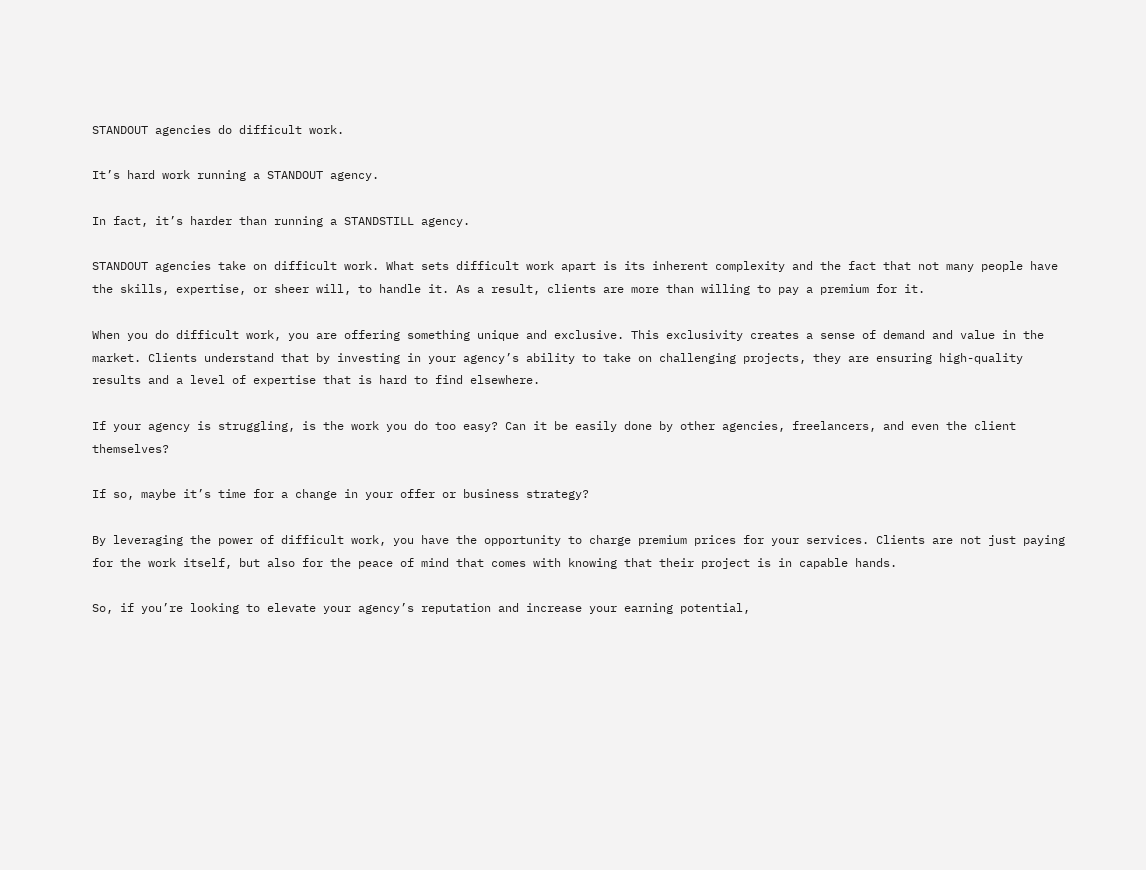STANDOUT agencies do difficult work.

It’s hard work running a STANDOUT agency.

In fact, it’s harder than running a STANDSTILL agency.

STANDOUT agencies take on difficult work. What sets difficult work apart is its inherent complexity and the fact that not many people have the skills, expertise, or sheer will, to handle it. As a result, clients are more than willing to pay a premium for it.

When you do difficult work, you are offering something unique and exclusive. This exclusivity creates a sense of demand and value in the market. Clients understand that by investing in your agency’s ability to take on challenging projects, they are ensuring high-quality results and a level of expertise that is hard to find elsewhere.

If your agency is struggling, is the work you do too easy? Can it be easily done by other agencies, freelancers, and even the client themselves?

If so, maybe it’s time for a change in your offer or business strategy?

By leveraging the power of difficult work, you have the opportunity to charge premium prices for your services. Clients are not just paying for the work itself, but also for the peace of mind that comes with knowing that their project is in capable hands.

So, if you’re looking to elevate your agency’s reputation and increase your earning potential,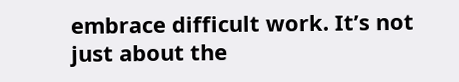embrace difficult work. It’s not just about the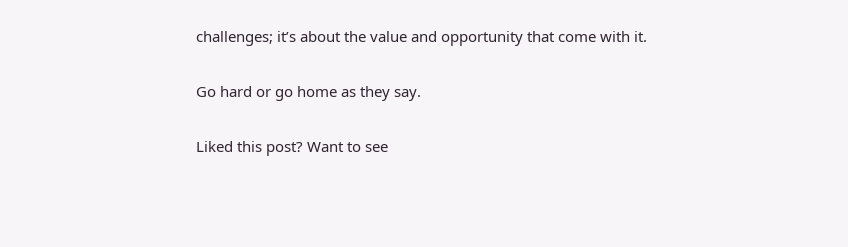challenges; it’s about the value and opportunity that come with it.

Go hard or go home as they say.

Liked this post? Want to see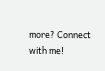more? Connect with me!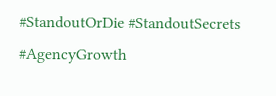#StandoutOrDie #StandoutSecrets #AgencyGrowth